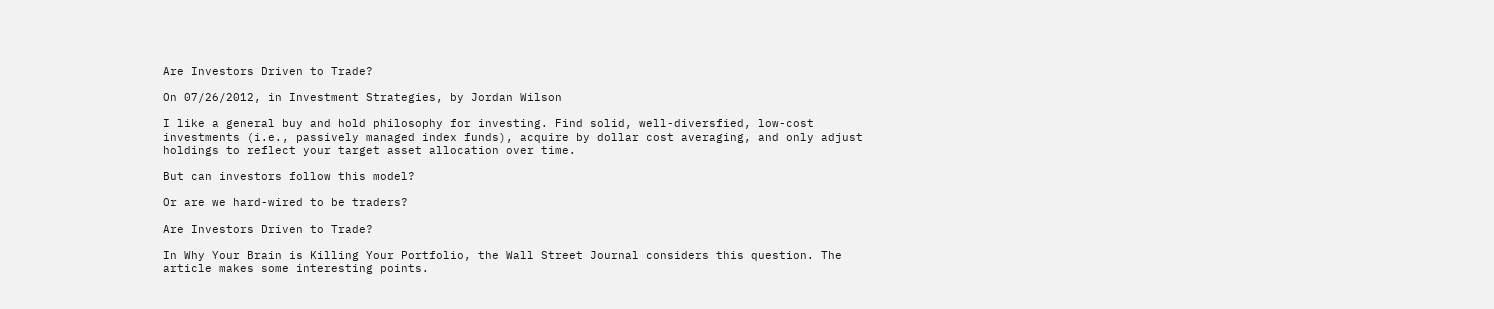Are Investors Driven to Trade?

On 07/26/2012, in Investment Strategies, by Jordan Wilson

I like a general buy and hold philosophy for investing. Find solid, well-diversfied, low-cost investments (i.e., passively managed index funds), acquire by dollar cost averaging, and only adjust holdings to reflect your target asset allocation over time.

But can investors follow this model?

Or are we hard-wired to be traders?

Are Investors Driven to Trade?

In Why Your Brain is Killing Your Portfolio, the Wall Street Journal considers this question. The article makes some interesting points.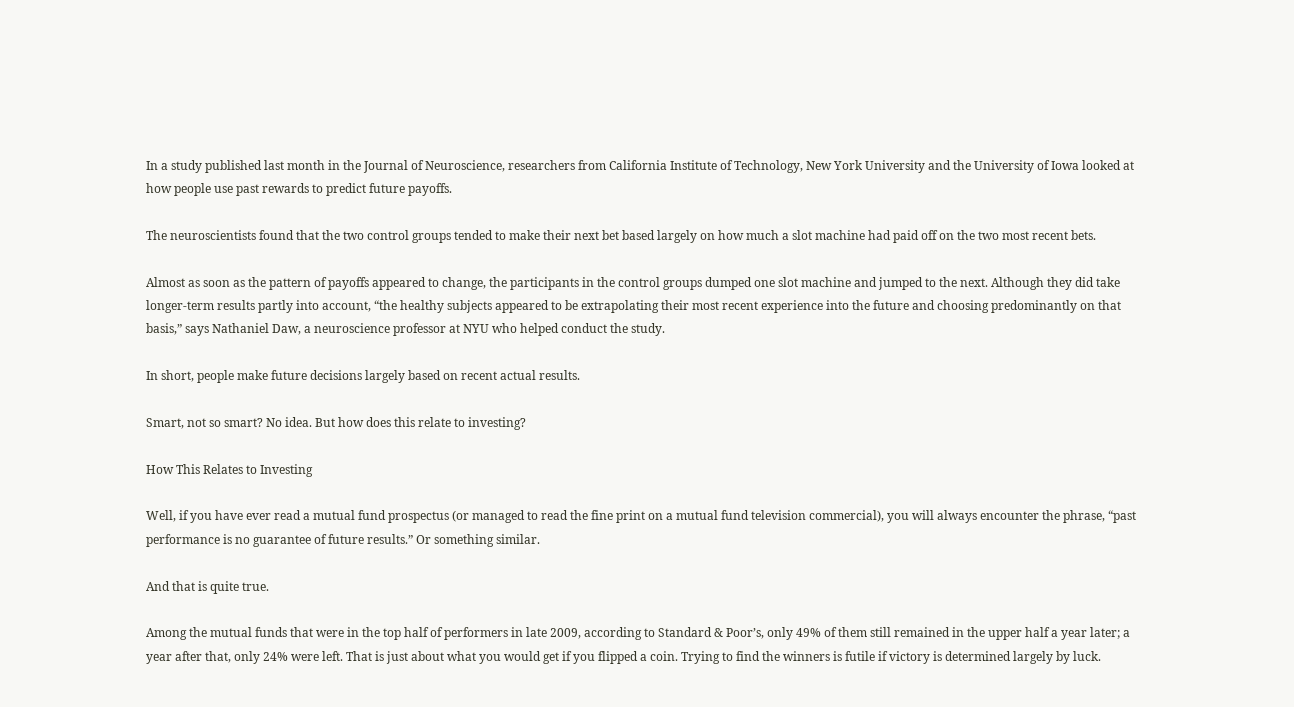In a study published last month in the Journal of Neuroscience, researchers from California Institute of Technology, New York University and the University of Iowa looked at how people use past rewards to predict future payoffs.

The neuroscientists found that the two control groups tended to make their next bet based largely on how much a slot machine had paid off on the two most recent bets.

Almost as soon as the pattern of payoffs appeared to change, the participants in the control groups dumped one slot machine and jumped to the next. Although they did take longer-term results partly into account, “the healthy subjects appeared to be extrapolating their most recent experience into the future and choosing predominantly on that basis,” says Nathaniel Daw, a neuroscience professor at NYU who helped conduct the study.

In short, people make future decisions largely based on recent actual results.

Smart, not so smart? No idea. But how does this relate to investing?

How This Relates to Investing

Well, if you have ever read a mutual fund prospectus (or managed to read the fine print on a mutual fund television commercial), you will always encounter the phrase, “past performance is no guarantee of future results.” Or something similar.

And that is quite true.

Among the mutual funds that were in the top half of performers in late 2009, according to Standard & Poor’s, only 49% of them still remained in the upper half a year later; a year after that, only 24% were left. That is just about what you would get if you flipped a coin. Trying to find the winners is futile if victory is determined largely by luck.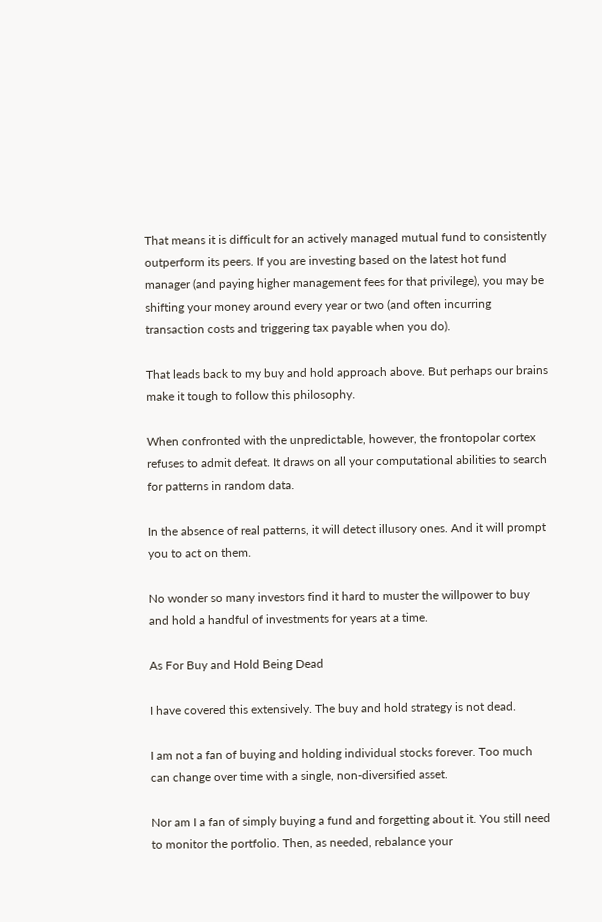That means it is difficult for an actively managed mutual fund to consistently outperform its peers. If you are investing based on the latest hot fund manager (and paying higher management fees for that privilege), you may be shifting your money around every year or two (and often incurring transaction costs and triggering tax payable when you do).

That leads back to my buy and hold approach above. But perhaps our brains make it tough to follow this philosophy.

When confronted with the unpredictable, however, the frontopolar cortex refuses to admit defeat. It draws on all your computational abilities to search for patterns in random data.

In the absence of real patterns, it will detect illusory ones. And it will prompt you to act on them.

No wonder so many investors find it hard to muster the willpower to buy and hold a handful of investments for years at a time.

As For Buy and Hold Being Dead

I have covered this extensively. The buy and hold strategy is not dead.

I am not a fan of buying and holding individual stocks forever. Too much can change over time with a single, non-diversified asset.

Nor am I a fan of simply buying a fund and forgetting about it. You still need to monitor the portfolio. Then, as needed, rebalance your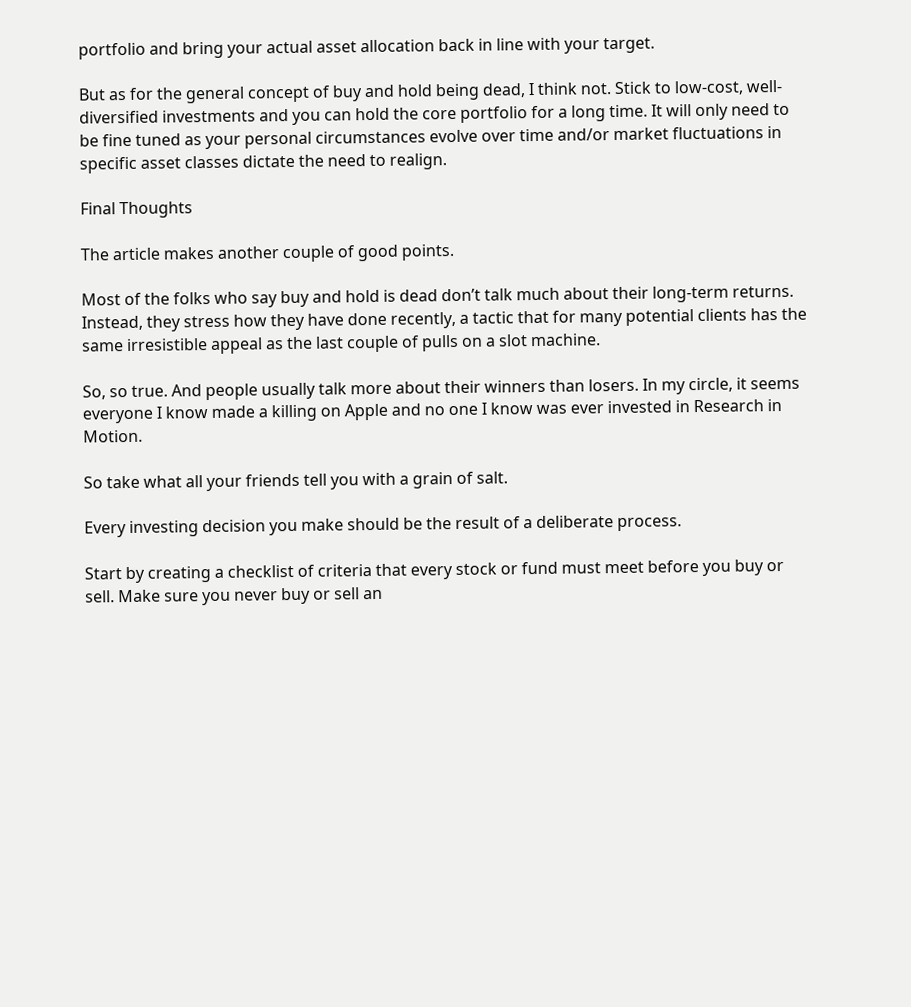portfolio and bring your actual asset allocation back in line with your target.

But as for the general concept of buy and hold being dead, I think not. Stick to low-cost, well-diversified investments and you can hold the core portfolio for a long time. It will only need to be fine tuned as your personal circumstances evolve over time and/or market fluctuations in specific asset classes dictate the need to realign.

Final Thoughts

The article makes another couple of good points.

Most of the folks who say buy and hold is dead don’t talk much about their long-term returns. Instead, they stress how they have done recently, a tactic that for many potential clients has the same irresistible appeal as the last couple of pulls on a slot machine.

So, so true. And people usually talk more about their winners than losers. In my circle, it seems everyone I know made a killing on Apple and no one I know was ever invested in Research in Motion.

So take what all your friends tell you with a grain of salt.

Every investing decision you make should be the result of a deliberate process.

Start by creating a checklist of criteria that every stock or fund must meet before you buy or sell. Make sure you never buy or sell an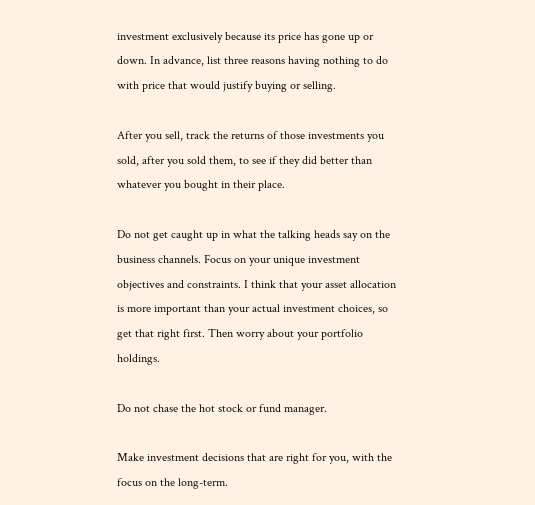investment exclusively because its price has gone up or down. In advance, list three reasons having nothing to do with price that would justify buying or selling.

After you sell, track the returns of those investments you sold, after you sold them, to see if they did better than whatever you bought in their place.

Do not get caught up in what the talking heads say on the business channels. Focus on your unique investment objectives and constraints. I think that your asset allocation is more important than your actual investment choices, so get that right first. Then worry about your portfolio holdings.

Do not chase the hot stock or fund manager.

Make investment decisions that are right for you, with the focus on the long-term.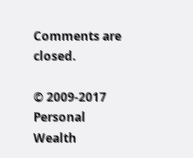Comments are closed.

© 2009-2017 Personal Wealth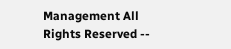Management All Rights Reserved --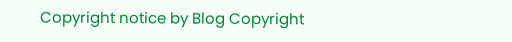Copyright notice by Blog Copyright